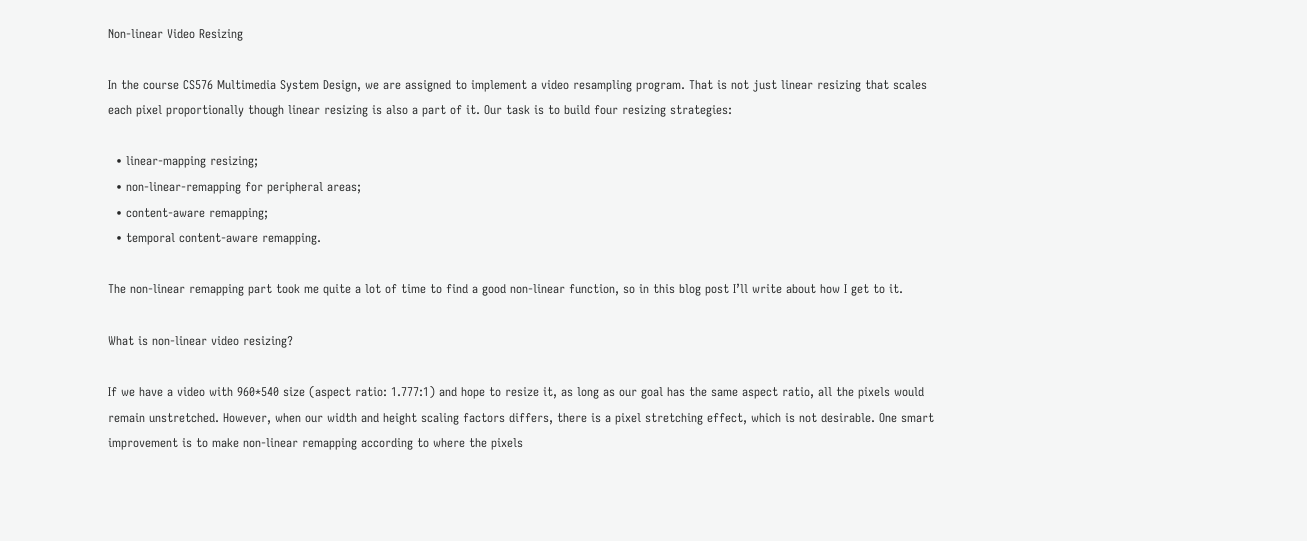Non-linear Video Resizing

In the course CS576 Multimedia System Design, we are assigned to implement a video resampling program. That is not just linear resizing that scales each pixel proportionally though linear resizing is also a part of it. Our task is to build four resizing strategies:

  • linear-mapping resizing;
  • non-linear-remapping for peripheral areas;
  • content-aware remapping;
  • temporal content-aware remapping.

The non-linear remapping part took me quite a lot of time to find a good non-linear function, so in this blog post I’ll write about how I get to it.

What is non-linear video resizing?

If we have a video with 960*540 size (aspect ratio: 1.777:1) and hope to resize it, as long as our goal has the same aspect ratio, all the pixels would remain unstretched. However, when our width and height scaling factors differs, there is a pixel stretching effect, which is not desirable. One smart improvement is to make non-linear remapping according to where the pixels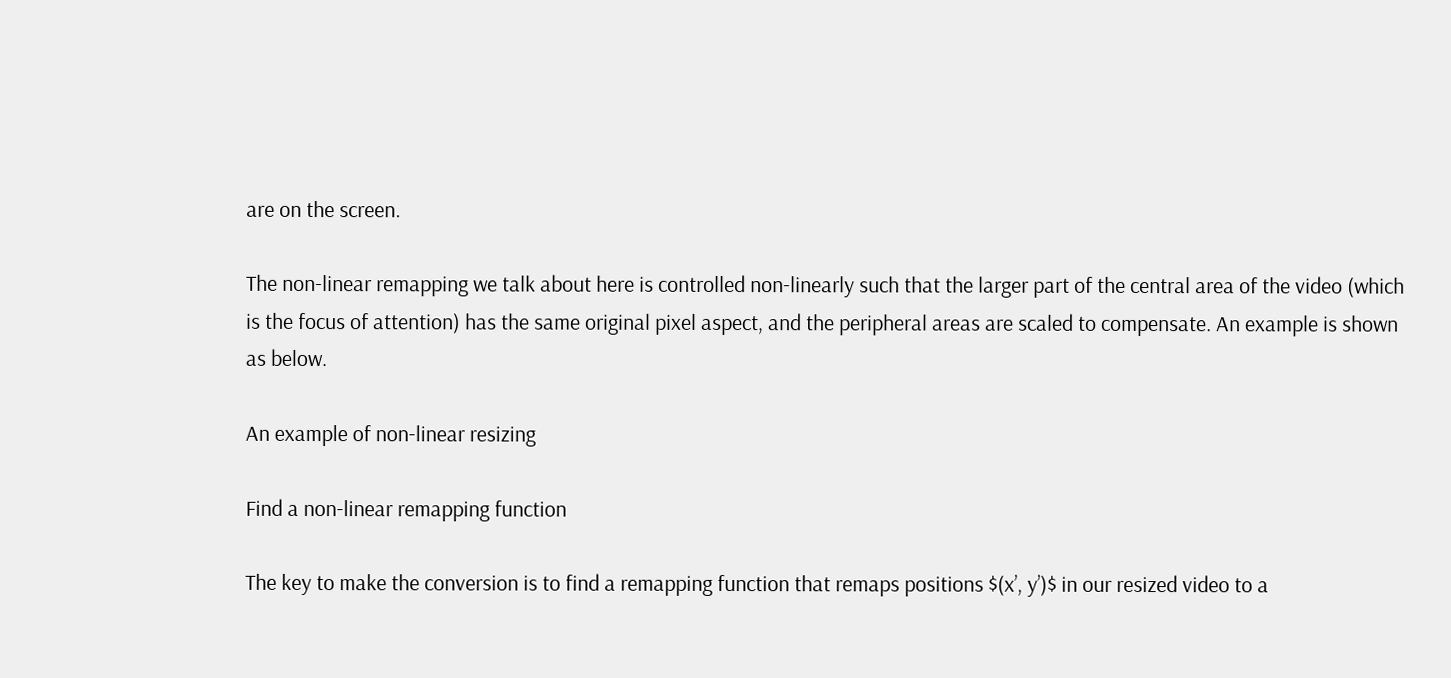are on the screen.

The non-linear remapping we talk about here is controlled non-linearly such that the larger part of the central area of the video (which is the focus of attention) has the same original pixel aspect, and the peripheral areas are scaled to compensate. An example is shown as below.

An example of non-linear resizing

Find a non-linear remapping function

The key to make the conversion is to find a remapping function that remaps positions $(x’, y’)$ in our resized video to a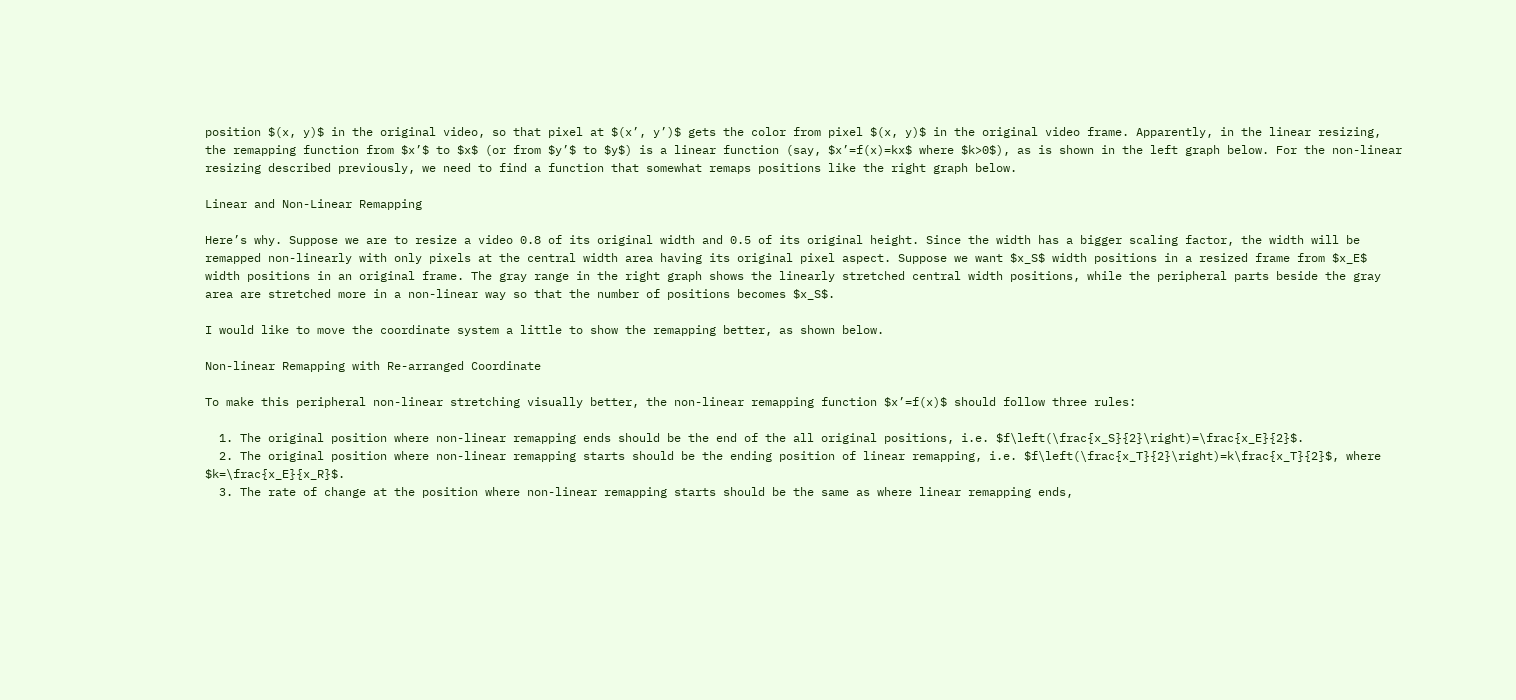position $(x, y)$ in the original video, so that pixel at $(x’, y’)$ gets the color from pixel $(x, y)$ in the original video frame. Apparently, in the linear resizing, the remapping function from $x’$ to $x$ (or from $y’$ to $y$) is a linear function (say, $x’=f(x)=kx$ where $k>0$), as is shown in the left graph below. For the non-linear resizing described previously, we need to find a function that somewhat remaps positions like the right graph below.

Linear and Non-Linear Remapping

Here’s why. Suppose we are to resize a video 0.8 of its original width and 0.5 of its original height. Since the width has a bigger scaling factor, the width will be remapped non-linearly with only pixels at the central width area having its original pixel aspect. Suppose we want $x_S$ width positions in a resized frame from $x_E$ width positions in an original frame. The gray range in the right graph shows the linearly stretched central width positions, while the peripheral parts beside the gray area are stretched more in a non-linear way so that the number of positions becomes $x_S$.

I would like to move the coordinate system a little to show the remapping better, as shown below.

Non-linear Remapping with Re-arranged Coordinate

To make this peripheral non-linear stretching visually better, the non-linear remapping function $x’=f(x)$ should follow three rules:

  1. The original position where non-linear remapping ends should be the end of the all original positions, i.e. $f\left(\frac{x_S}{2}\right)=\frac{x_E}{2}$.
  2. The original position where non-linear remapping starts should be the ending position of linear remapping, i.e. $f\left(\frac{x_T}{2}\right)=k\frac{x_T}{2}$, where $k=\frac{x_E}{x_R}$.
  3. The rate of change at the position where non-linear remapping starts should be the same as where linear remapping ends,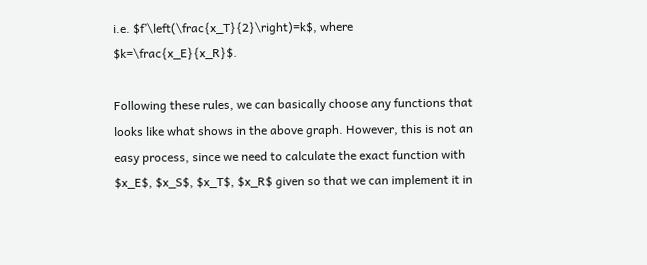i.e. $f’\left(\frac{x_T}{2}\right)=k$, where $k=\frac{x_E}{x_R}$.

Following these rules, we can basically choose any functions that looks like what shows in the above graph. However, this is not an easy process, since we need to calculate the exact function with $x_E$, $x_S$, $x_T$, $x_R$ given so that we can implement it in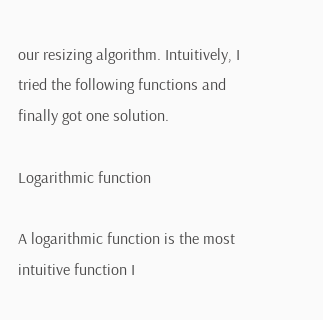our resizing algorithm. Intuitively, I tried the following functions and finally got one solution.

Logarithmic function

A logarithmic function is the most intuitive function I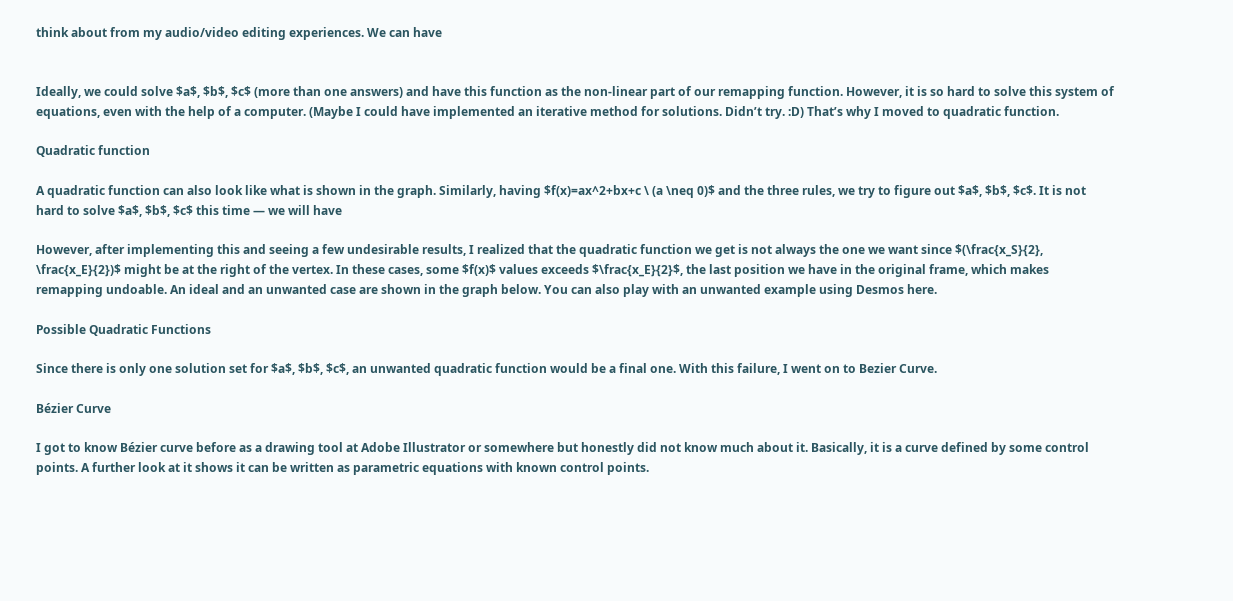think about from my audio/video editing experiences. We can have


Ideally, we could solve $a$, $b$, $c$ (more than one answers) and have this function as the non-linear part of our remapping function. However, it is so hard to solve this system of equations, even with the help of a computer. (Maybe I could have implemented an iterative method for solutions. Didn’t try. :D) That’s why I moved to quadratic function.

Quadratic function

A quadratic function can also look like what is shown in the graph. Similarly, having $f(x)=ax^2+bx+c \ (a \neq 0)$ and the three rules, we try to figure out $a$, $b$, $c$. It is not hard to solve $a$, $b$, $c$ this time — we will have

However, after implementing this and seeing a few undesirable results, I realized that the quadratic function we get is not always the one we want since $(\frac{x_S}{2}, \frac{x_E}{2})$ might be at the right of the vertex. In these cases, some $f(x)$ values exceeds $\frac{x_E}{2}$, the last position we have in the original frame, which makes remapping undoable. An ideal and an unwanted case are shown in the graph below. You can also play with an unwanted example using Desmos here.

Possible Quadratic Functions

Since there is only one solution set for $a$, $b$, $c$, an unwanted quadratic function would be a final one. With this failure, I went on to Bezier Curve.

Bézier Curve

I got to know Bézier curve before as a drawing tool at Adobe Illustrator or somewhere but honestly did not know much about it. Basically, it is a curve defined by some control points. A further look at it shows it can be written as parametric equations with known control points.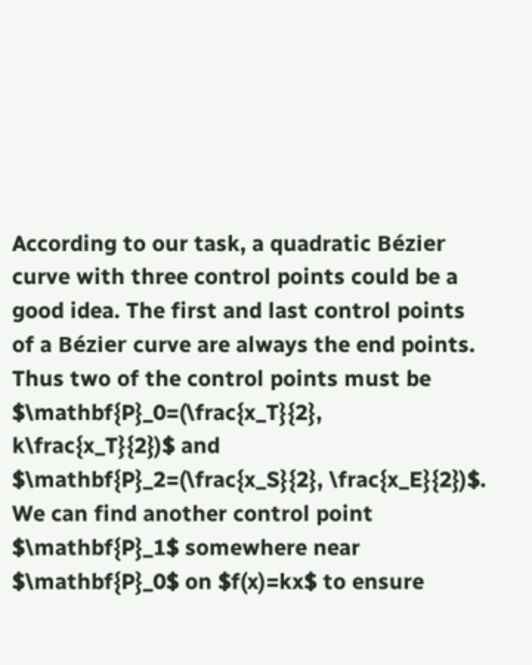According to our task, a quadratic Bézier curve with three control points could be a good idea. The first and last control points of a Bézier curve are always the end points. Thus two of the control points must be $\mathbf{P}_0=(\frac{x_T}{2}, k\frac{x_T}{2})$ and $\mathbf{P}_2=(\frac{x_S}{2}, \frac{x_E}{2})$. We can find another control point $\mathbf{P}_1$ somewhere near $\mathbf{P}_0$ on $f(x)=kx$ to ensure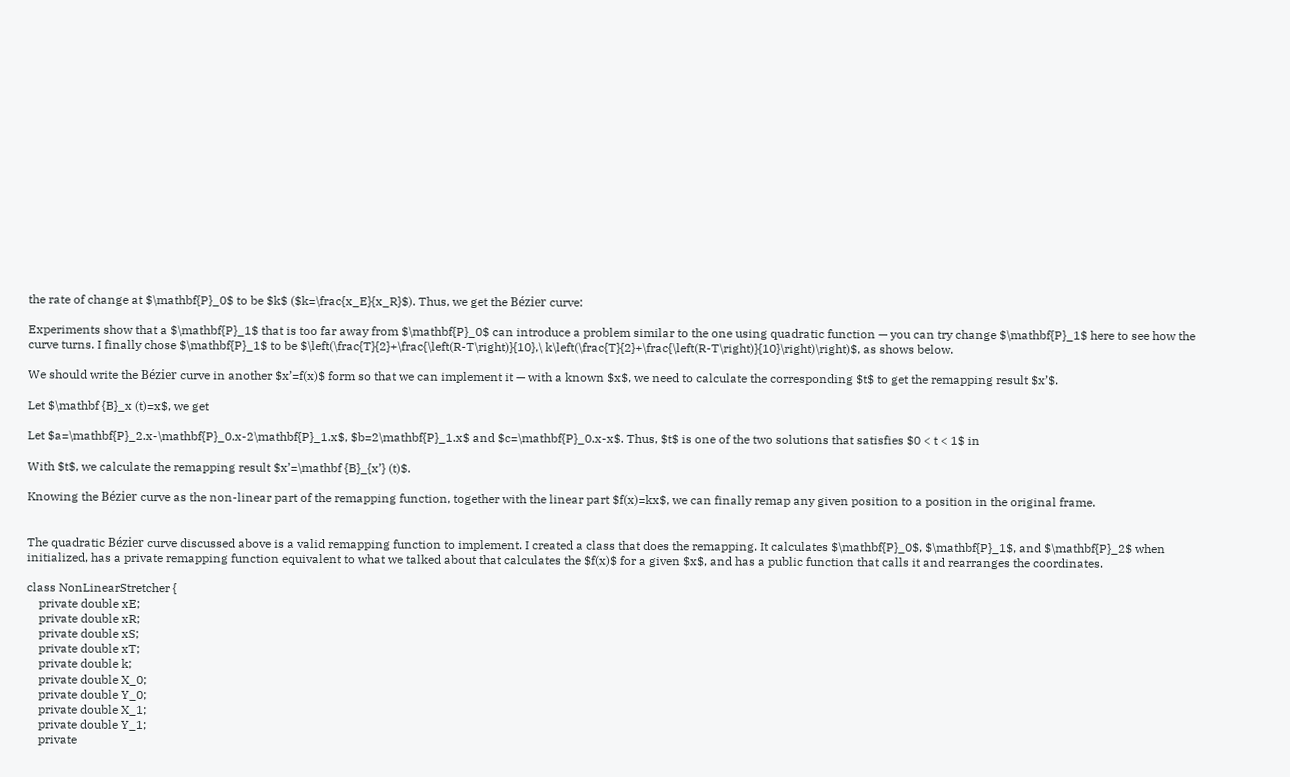the rate of change at $\mathbf{P}_0$ to be $k$ ($k=\frac{x_E}{x_R}$). Thus, we get the Bézier curve:

Experiments show that a $\mathbf{P}_1$ that is too far away from $\mathbf{P}_0$ can introduce a problem similar to the one using quadratic function — you can try change $\mathbf{P}_1$ here to see how the curve turns. I finally chose $\mathbf{P}_1$ to be $\left(\frac{T}{2}+\frac{\left(R-T\right)}{10},\ k\left(\frac{T}{2}+\frac{\left(R-T\right)}{10}\right)\right)$, as shows below.

We should write the Bézier curve in another $x’=f(x)$ form so that we can implement it — with a known $x$, we need to calculate the corresponding $t$ to get the remapping result $x’$.

Let $\mathbf {B}_x (t)=x$, we get

Let $a=\mathbf{P}_2.x-\mathbf{P}_0.x-2\mathbf{P}_1.x$, $b=2\mathbf{P}_1.x$ and $c=\mathbf{P}_0.x-x$. Thus, $t$ is one of the two solutions that satisfies $0 < t < 1$ in

With $t$, we calculate the remapping result $x’=\mathbf {B}_{x’} (t)$.

Knowing the Bézier curve as the non-linear part of the remapping function, together with the linear part $f(x)=kx$, we can finally remap any given position to a position in the original frame.


The quadratic Bézier curve discussed above is a valid remapping function to implement. I created a class that does the remapping. It calculates $\mathbf{P}_0$, $\mathbf{P}_1$, and $\mathbf{P}_2$ when initialized, has a private remapping function equivalent to what we talked about that calculates the $f(x)$ for a given $x$, and has a public function that calls it and rearranges the coordinates.

class NonLinearStretcher {
    private double xE;
    private double xR;
    private double xS;
    private double xT;
    private double k;
    private double X_0;
    private double Y_0;
    private double X_1;
    private double Y_1;
    private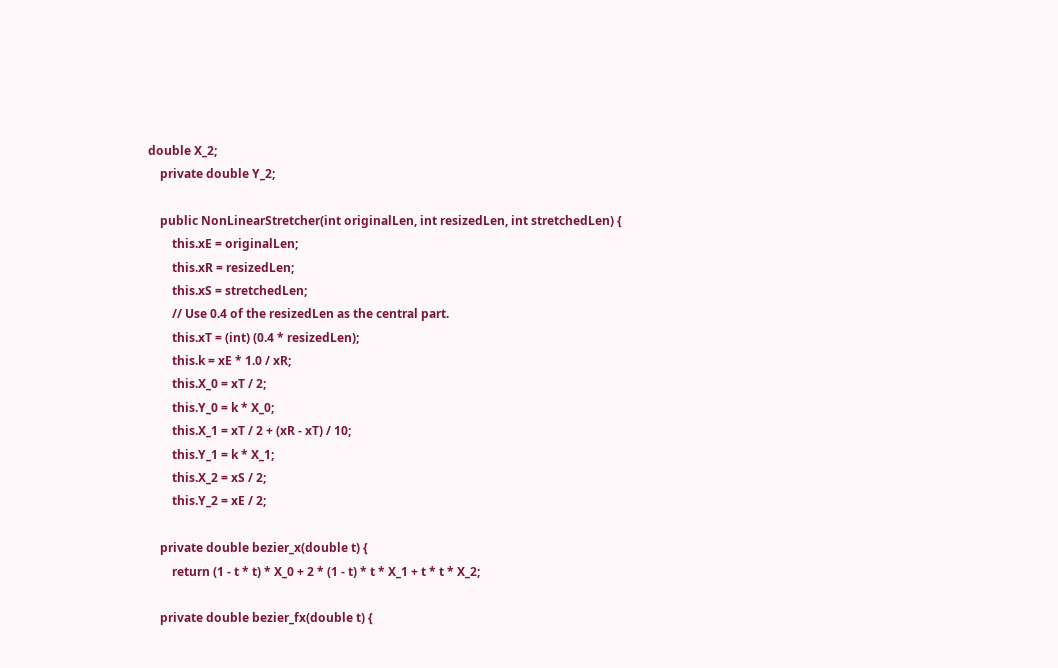double X_2;
    private double Y_2;

    public NonLinearStretcher(int originalLen, int resizedLen, int stretchedLen) {
        this.xE = originalLen;
        this.xR = resizedLen;
        this.xS = stretchedLen;
        // Use 0.4 of the resizedLen as the central part.
        this.xT = (int) (0.4 * resizedLen);
        this.k = xE * 1.0 / xR;
        this.X_0 = xT / 2;
        this.Y_0 = k * X_0;
        this.X_1 = xT / 2 + (xR - xT) / 10;
        this.Y_1 = k * X_1;
        this.X_2 = xS / 2;
        this.Y_2 = xE / 2;

    private double bezier_x(double t) {
        return (1 - t * t) * X_0 + 2 * (1 - t) * t * X_1 + t * t * X_2;

    private double bezier_fx(double t) {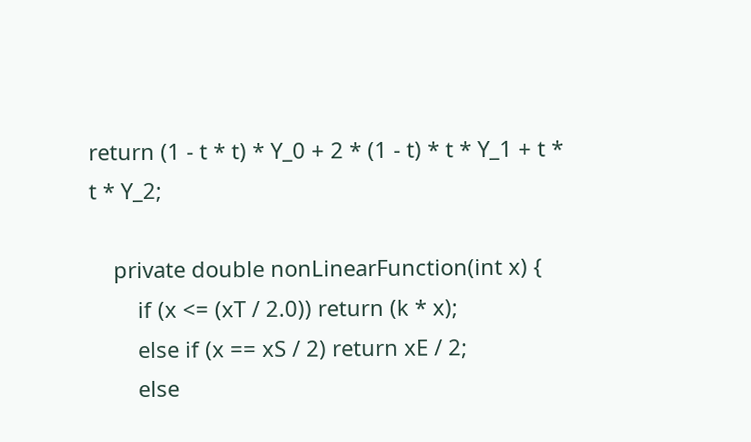return (1 - t * t) * Y_0 + 2 * (1 - t) * t * Y_1 + t * t * Y_2;

    private double nonLinearFunction(int x) {
        if (x <= (xT / 2.0)) return (k * x);
        else if (x == xS / 2) return xE / 2;
        else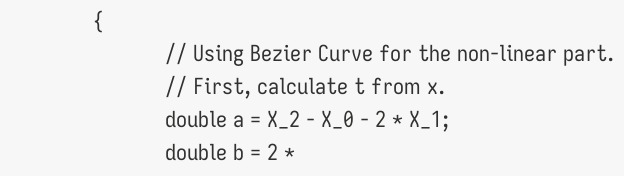{
            // Using Bezier Curve for the non-linear part.
            // First, calculate t from x.
            double a = X_2 - X_0 - 2 * X_1;
            double b = 2 *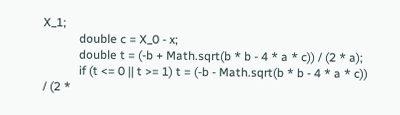X_1;
            double c = X_0 - x;
            double t = (-b + Math.sqrt(b * b - 4 * a * c)) / (2 * a);
            if (t <= 0 || t >= 1) t = (-b - Math.sqrt(b * b - 4 * a * c)) / (2 *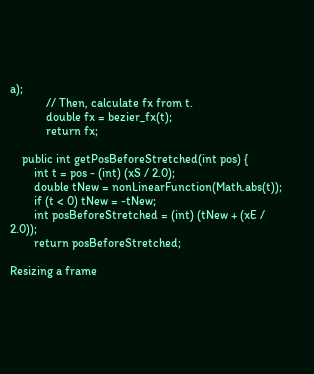a);
            // Then, calculate fx from t.
            double fx = bezier_fx(t);
            return fx;

    public int getPosBeforeStretched(int pos) {
        int t = pos - (int) (xS / 2.0);
        double tNew = nonLinearFunction(Math.abs(t));
        if (t < 0) tNew = -tNew;
        int posBeforeStretched = (int) (tNew + (xE / 2.0));
        return posBeforeStretched;

Resizing a frame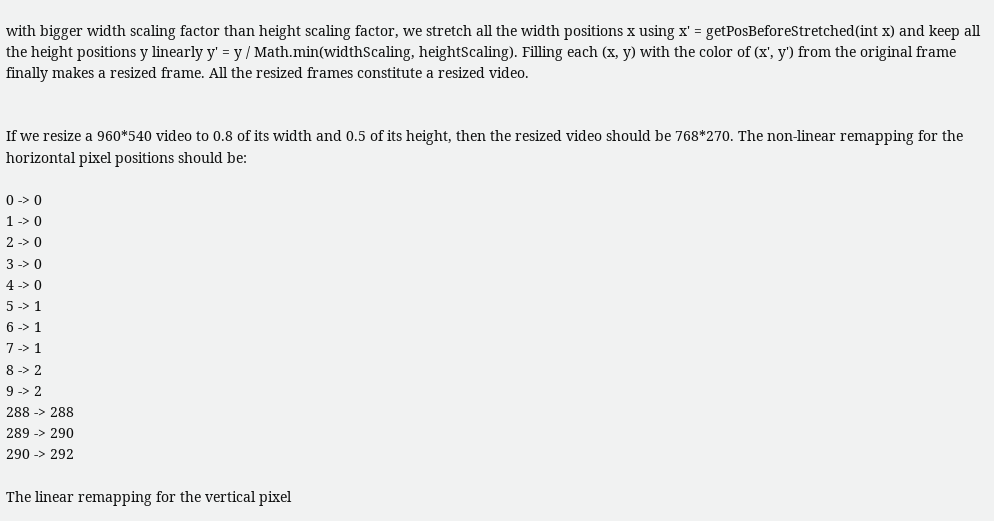with bigger width scaling factor than height scaling factor, we stretch all the width positions x using x' = getPosBeforeStretched(int x) and keep all the height positions y linearly y' = y / Math.min(widthScaling, heightScaling). Filling each (x, y) with the color of (x', y') from the original frame finally makes a resized frame. All the resized frames constitute a resized video.


If we resize a 960*540 video to 0.8 of its width and 0.5 of its height, then the resized video should be 768*270. The non-linear remapping for the horizontal pixel positions should be:

0 -> 0
1 -> 0
2 -> 0
3 -> 0
4 -> 0
5 -> 1
6 -> 1
7 -> 1
8 -> 2
9 -> 2
288 -> 288
289 -> 290
290 -> 292

The linear remapping for the vertical pixel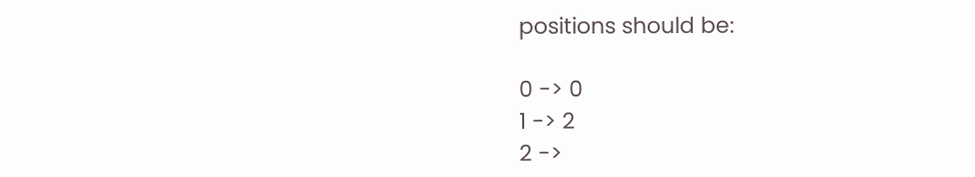positions should be:

0 -> 0
1 -> 2
2 ->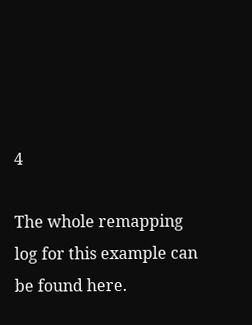4

The whole remapping log for this example can be found here.